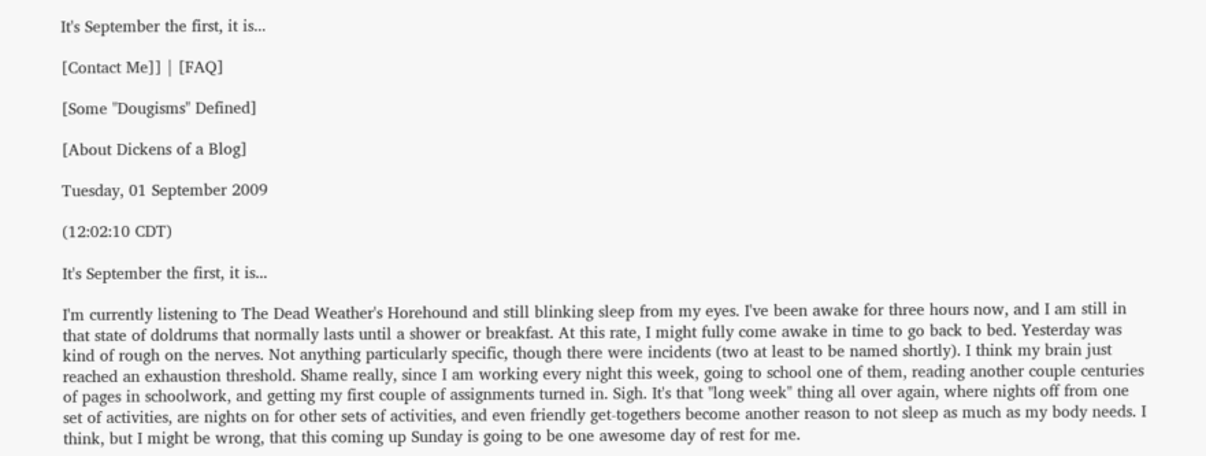It's September the first, it is...

[Contact Me]] | [FAQ]

[Some "Dougisms" Defined]

[About Dickens of a Blog]

Tuesday, 01 September 2009

(12:02:10 CDT)

It's September the first, it is...

I'm currently listening to The Dead Weather's Horehound and still blinking sleep from my eyes. I've been awake for three hours now, and I am still in that state of doldrums that normally lasts until a shower or breakfast. At this rate, I might fully come awake in time to go back to bed. Yesterday was kind of rough on the nerves. Not anything particularly specific, though there were incidents (two at least to be named shortly). I think my brain just reached an exhaustion threshold. Shame really, since I am working every night this week, going to school one of them, reading another couple centuries of pages in schoolwork, and getting my first couple of assignments turned in. Sigh. It's that "long week" thing all over again, where nights off from one set of activities, are nights on for other sets of activities, and even friendly get-togethers become another reason to not sleep as much as my body needs. I think, but I might be wrong, that this coming up Sunday is going to be one awesome day of rest for me.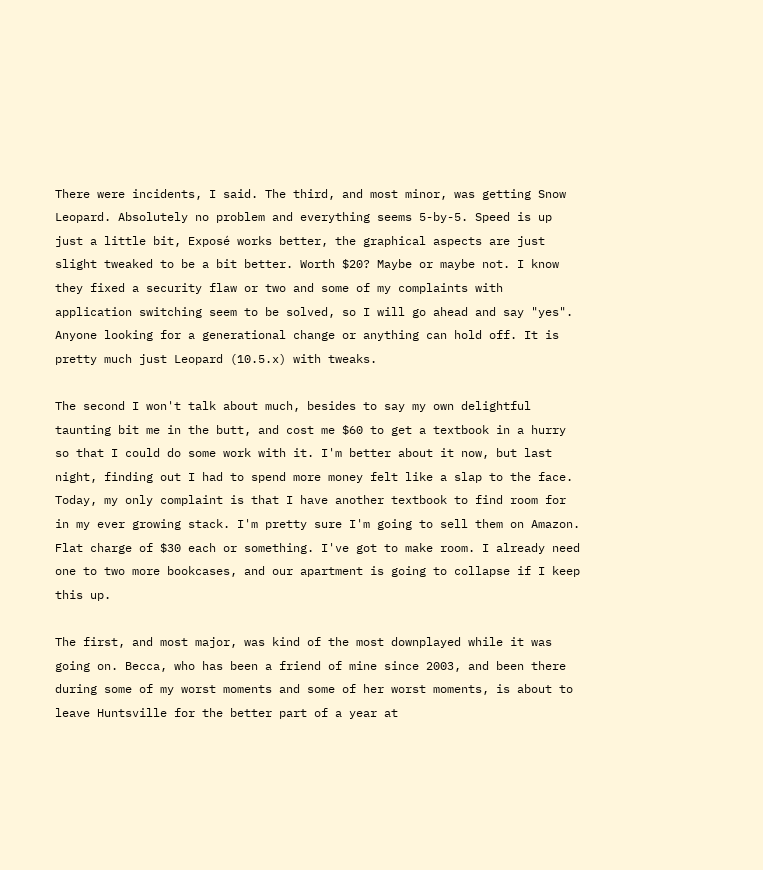There were incidents, I said. The third, and most minor, was getting Snow Leopard. Absolutely no problem and everything seems 5-by-5. Speed is up just a little bit, Exposé works better, the graphical aspects are just slight tweaked to be a bit better. Worth $20? Maybe or maybe not. I know they fixed a security flaw or two and some of my complaints with application switching seem to be solved, so I will go ahead and say "yes". Anyone looking for a generational change or anything can hold off. It is pretty much just Leopard (10.5.x) with tweaks.

The second I won't talk about much, besides to say my own delightful taunting bit me in the butt, and cost me $60 to get a textbook in a hurry so that I could do some work with it. I'm better about it now, but last night, finding out I had to spend more money felt like a slap to the face. Today, my only complaint is that I have another textbook to find room for in my ever growing stack. I'm pretty sure I'm going to sell them on Amazon. Flat charge of $30 each or something. I've got to make room. I already need one to two more bookcases, and our apartment is going to collapse if I keep this up.

The first, and most major, was kind of the most downplayed while it was going on. Becca, who has been a friend of mine since 2003, and been there during some of my worst moments and some of her worst moments, is about to leave Huntsville for the better part of a year at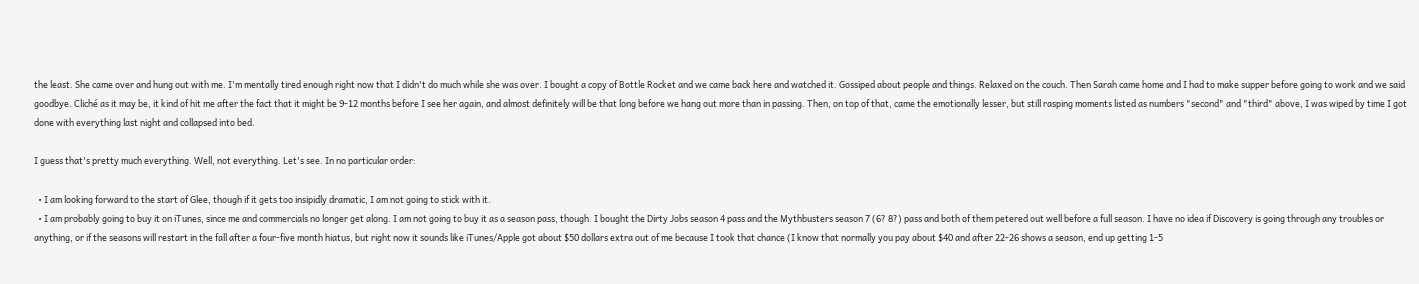the least. She came over and hung out with me. I'm mentally tired enough right now that I didn't do much while she was over. I bought a copy of Bottle Rocket and we came back here and watched it. Gossiped about people and things. Relaxed on the couch. Then Sarah came home and I had to make supper before going to work and we said goodbye. Cliché as it may be, it kind of hit me after the fact that it might be 9-12 months before I see her again, and almost definitely will be that long before we hang out more than in passing. Then, on top of that, came the emotionally lesser, but still rasping moments listed as numbers "second" and "third" above, I was wiped by time I got done with everything last night and collapsed into bed.

I guess that's pretty much everything. Well, not everything. Let's see. In no particular order:

  • I am looking forward to the start of Glee, though if it gets too insipidly dramatic, I am not going to stick with it.
  • I am probably going to buy it on iTunes, since me and commercials no longer get along. I am not going to buy it as a season pass, though. I bought the Dirty Jobs season 4 pass and the Mythbusters season 7 (6? 8?) pass and both of them petered out well before a full season. I have no idea if Discovery is going through any troubles or anything, or if the seasons will restart in the fall after a four-five month hiatus, but right now it sounds like iTunes/Apple got about $50 dollars extra out of me because I took that chance (I know that normally you pay about $40 and after 22-26 shows a season, end up getting 1-5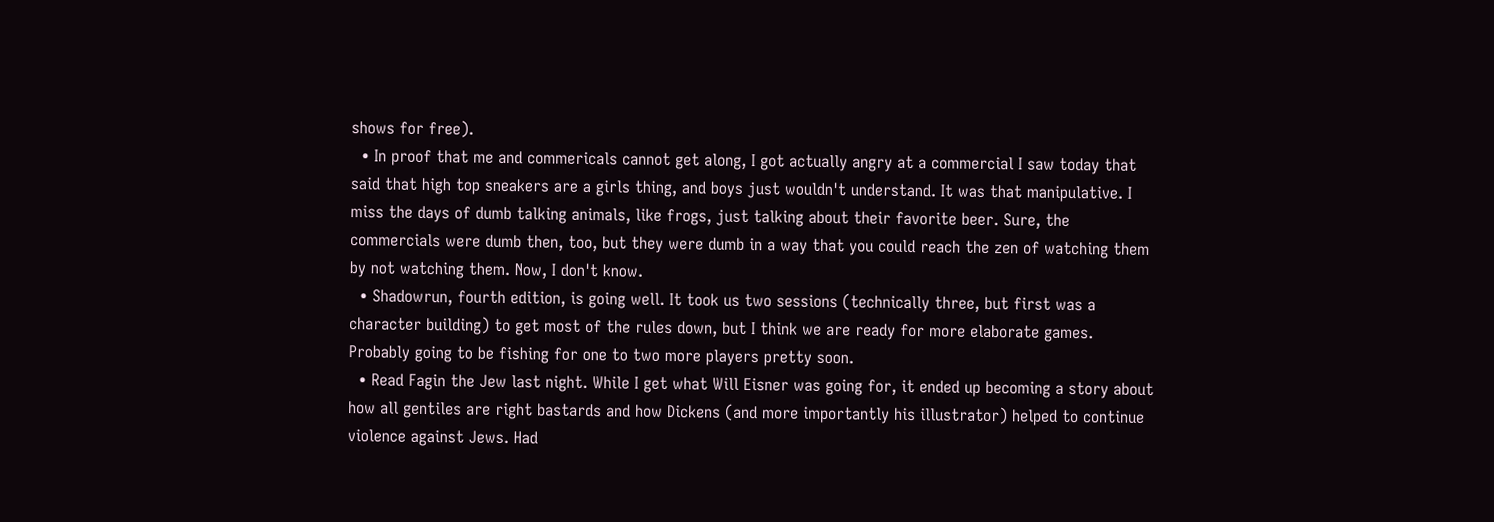shows for free).
  • In proof that me and commericals cannot get along, I got actually angry at a commercial I saw today that said that high top sneakers are a girls thing, and boys just wouldn't understand. It was that manipulative. I miss the days of dumb talking animals, like frogs, just talking about their favorite beer. Sure, the commercials were dumb then, too, but they were dumb in a way that you could reach the zen of watching them by not watching them. Now, I don't know.
  • Shadowrun, fourth edition, is going well. It took us two sessions (technically three, but first was a character building) to get most of the rules down, but I think we are ready for more elaborate games. Probably going to be fishing for one to two more players pretty soon.
  • Read Fagin the Jew last night. While I get what Will Eisner was going for, it ended up becoming a story about how all gentiles are right bastards and how Dickens (and more importantly his illustrator) helped to continue violence against Jews. Had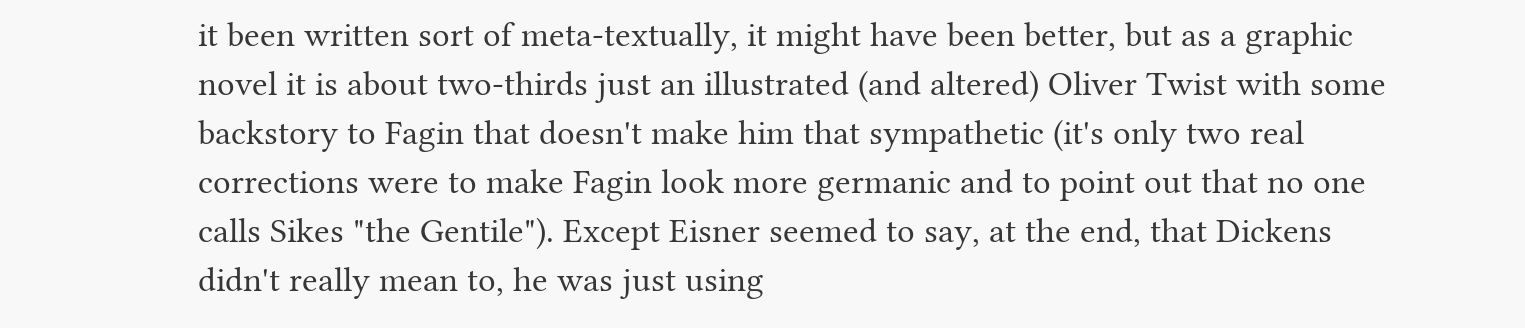it been written sort of meta-textually, it might have been better, but as a graphic novel it is about two-thirds just an illustrated (and altered) Oliver Twist with some backstory to Fagin that doesn't make him that sympathetic (it's only two real corrections were to make Fagin look more germanic and to point out that no one calls Sikes "the Gentile"). Except Eisner seemed to say, at the end, that Dickens didn't really mean to, he was just using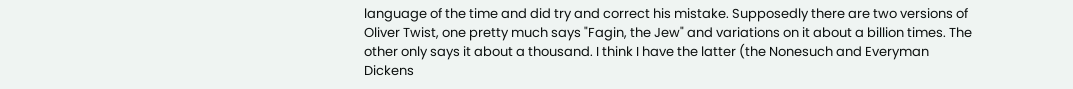language of the time and did try and correct his mistake. Supposedly there are two versions of Oliver Twist, one pretty much says "Fagin, the Jew" and variations on it about a billion times. The other only says it about a thousand. I think I have the latter (the Nonesuch and Everyman Dickens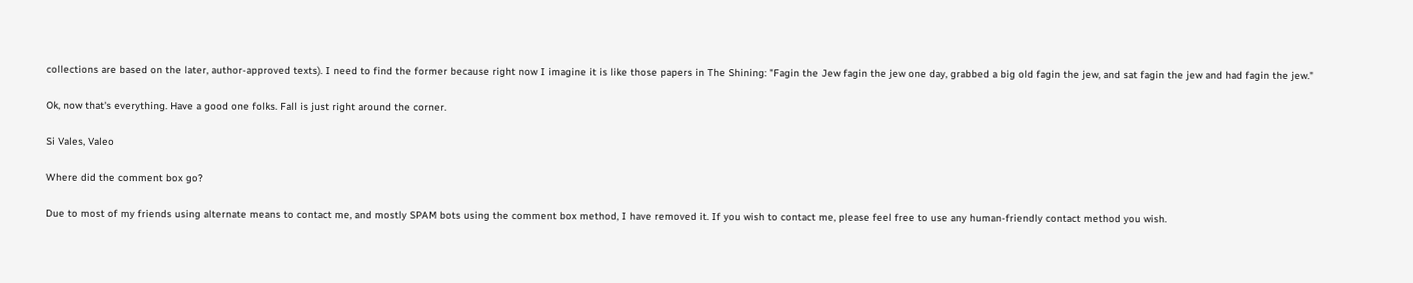collections are based on the later, author-approved texts). I need to find the former because right now I imagine it is like those papers in The Shining: "Fagin the Jew fagin the jew one day, grabbed a big old fagin the jew, and sat fagin the jew and had fagin the jew."

Ok, now that's everything. Have a good one folks. Fall is just right around the corner.

Si Vales, Valeo

Where did the comment box go?

Due to most of my friends using alternate means to contact me, and mostly SPAM bots using the comment box method, I have removed it. If you wish to contact me, please feel free to use any human-friendly contact method you wish.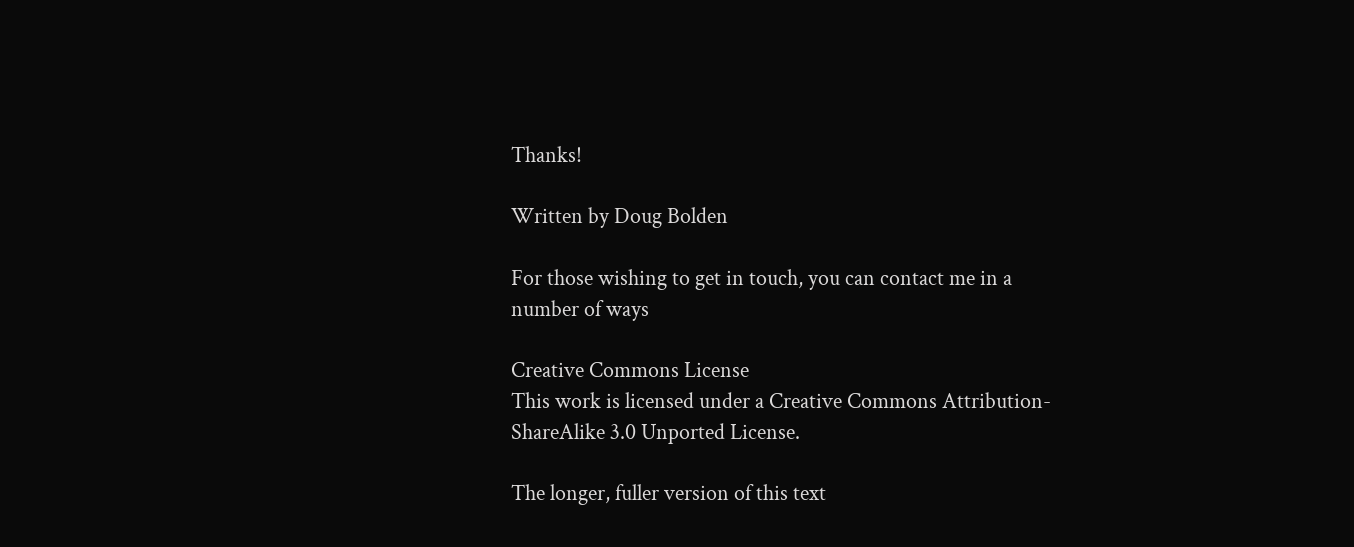Thanks!

Written by Doug Bolden

For those wishing to get in touch, you can contact me in a number of ways

Creative Commons License
This work is licensed under a Creative Commons Attribution-ShareAlike 3.0 Unported License.

The longer, fuller version of this text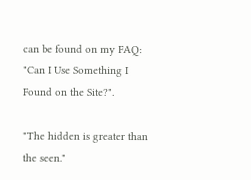can be found on my FAQ: "Can I Use Something I Found on the Site?".

"The hidden is greater than the seen."